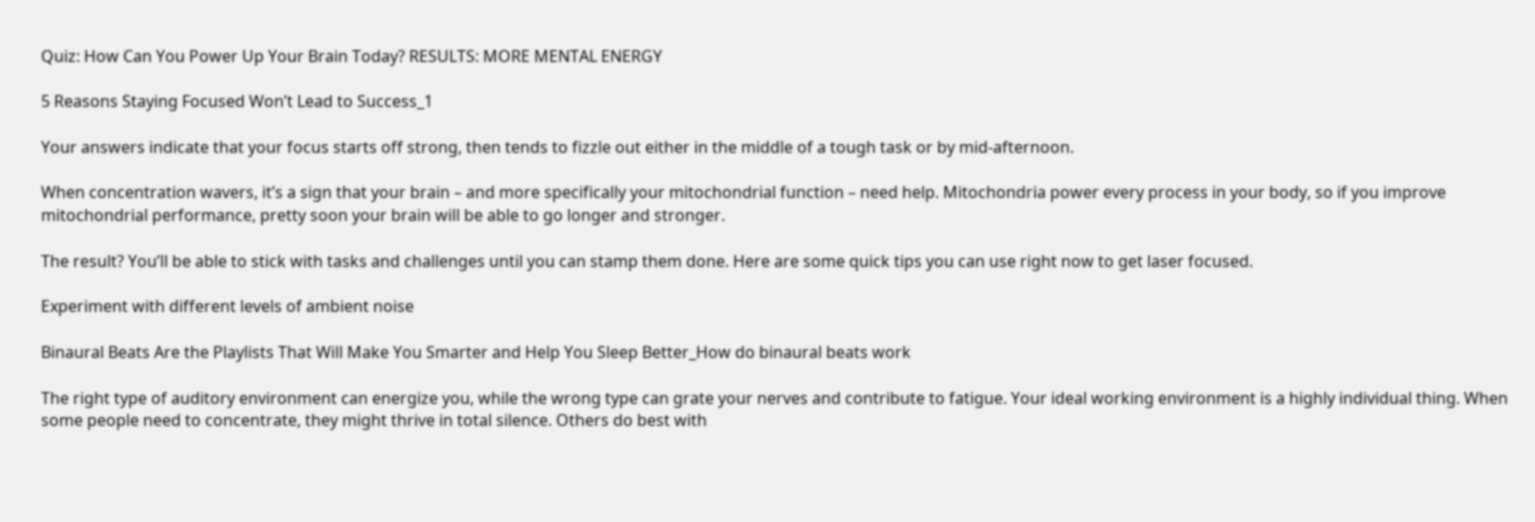Quiz: How Can You Power Up Your Brain Today? RESULTS: MORE MENTAL ENERGY

5 Reasons Staying Focused Won’t Lead to Success_1

Your answers indicate that your focus starts off strong, then tends to fizzle out either in the middle of a tough task or by mid-afternoon.

When concentration wavers, it’s a sign that your brain – and more specifically your mitochondrial function – need help. Mitochondria power every process in your body, so if you improve mitochondrial performance, pretty soon your brain will be able to go longer and stronger.

The result? You’ll be able to stick with tasks and challenges until you can stamp them done. Here are some quick tips you can use right now to get laser focused.

Experiment with different levels of ambient noise

Binaural Beats Are the Playlists That Will Make You Smarter and Help You Sleep Better_How do binaural beats work

The right type of auditory environment can energize you, while the wrong type can grate your nerves and contribute to fatigue. Your ideal working environment is a highly individual thing. When some people need to concentrate, they might thrive in total silence. Others do best with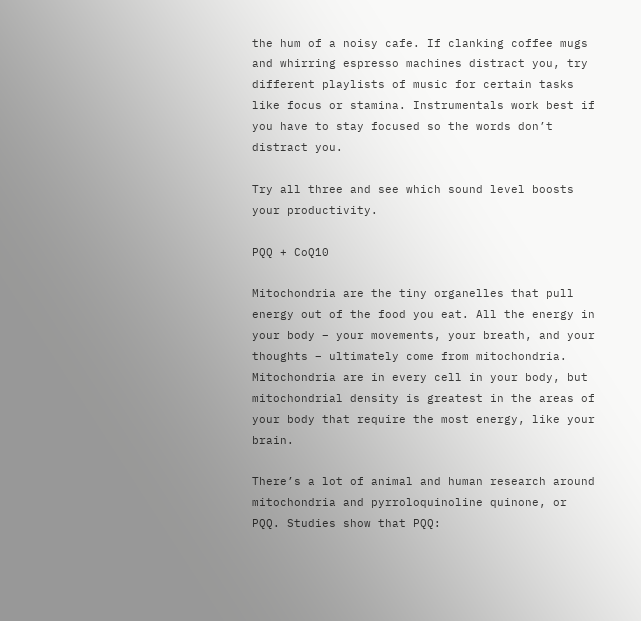the hum of a noisy cafe. If clanking coffee mugs and whirring espresso machines distract you, try different playlists of music for certain tasks like focus or stamina. Instrumentals work best if you have to stay focused so the words don’t distract you.

Try all three and see which sound level boosts your productivity.

PQQ + CoQ10

Mitochondria are the tiny organelles that pull energy out of the food you eat. All the energy in your body – your movements, your breath, and your thoughts – ultimately come from mitochondria. Mitochondria are in every cell in your body, but mitochondrial density is greatest in the areas of your body that require the most energy, like your brain.

There’s a lot of animal and human research around mitochondria and pyrroloquinoline quinone, or PQQ. Studies show that PQQ: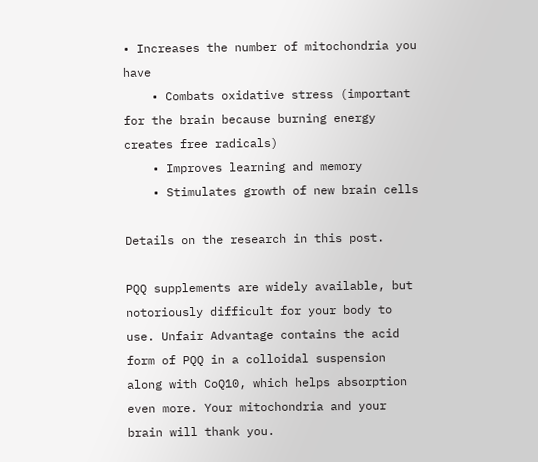• Increases the number of mitochondria you have
    • Combats oxidative stress (important for the brain because burning energy creates free radicals)
    • Improves learning and memory
    • Stimulates growth of new brain cells

Details on the research in this post.

PQQ supplements are widely available, but notoriously difficult for your body to use. Unfair Advantage contains the acid form of PQQ in a colloidal suspension along with CoQ10, which helps absorption even more. Your mitochondria and your brain will thank you.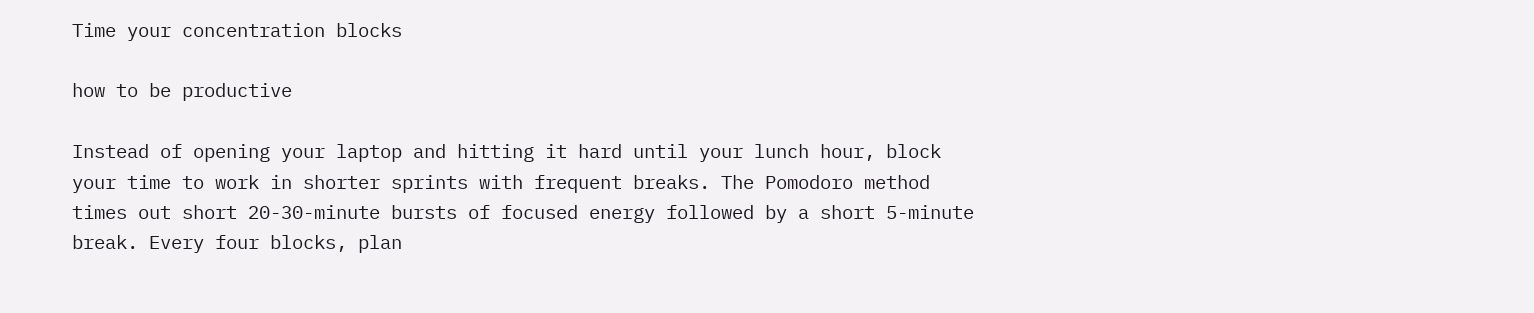Time your concentration blocks

how to be productive

Instead of opening your laptop and hitting it hard until your lunch hour, block your time to work in shorter sprints with frequent breaks. The Pomodoro method times out short 20-30-minute bursts of focused energy followed by a short 5-minute break. Every four blocks, plan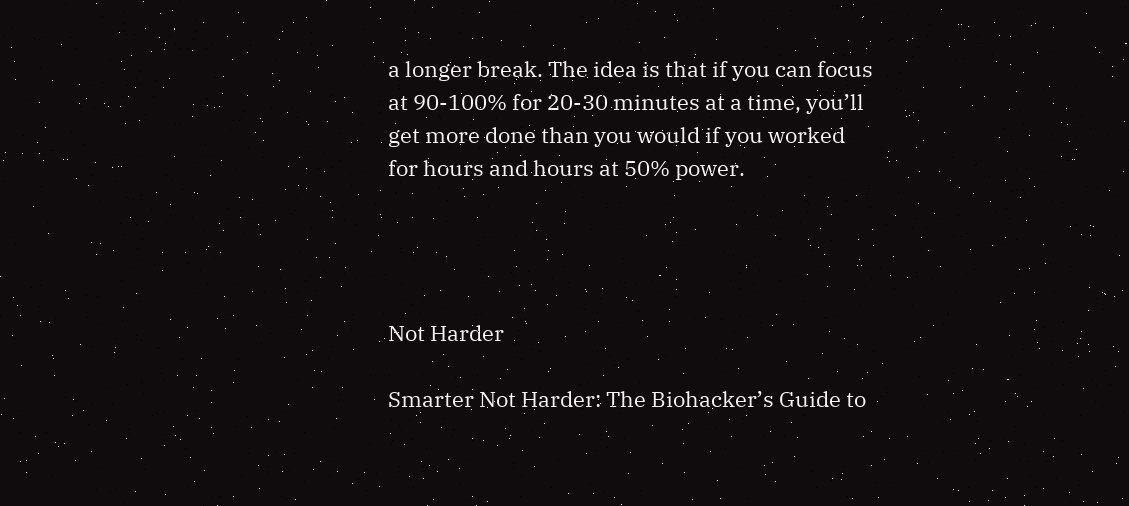a longer break. The idea is that if you can focus at 90-100% for 20-30 minutes at a time, you’ll get more done than you would if you worked for hours and hours at 50% power.




Not Harder

Smarter Not Harder: The Biohacker’s Guide to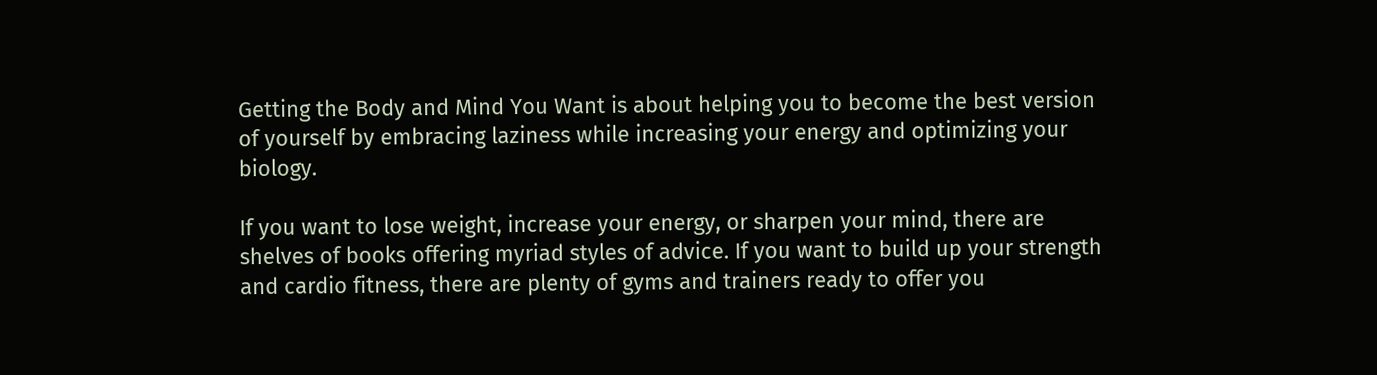Getting the Body and Mind You Want is about helping you to become the best version of yourself by embracing laziness while increasing your energy and optimizing your biology.

If you want to lose weight, increase your energy, or sharpen your mind, there are shelves of books offering myriad styles of advice. If you want to build up your strength and cardio fitness, there are plenty of gyms and trainers ready to offer you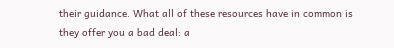their guidance. What all of these resources have in common is they offer you a bad deal: a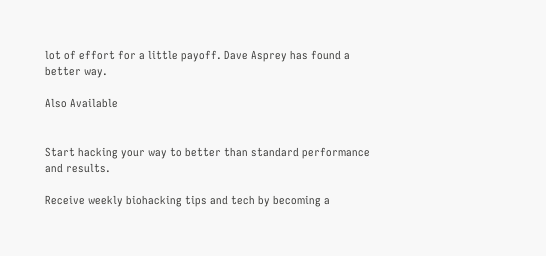lot of effort for a little payoff. Dave Asprey has found a better way.

Also Available


Start hacking your way to better than standard performance and results.

Receive weekly biohacking tips and tech by becoming a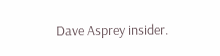Dave Asprey insider.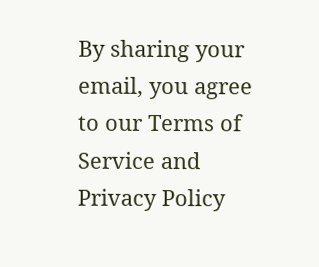By sharing your email, you agree to our Terms of Service and Privacy Policy